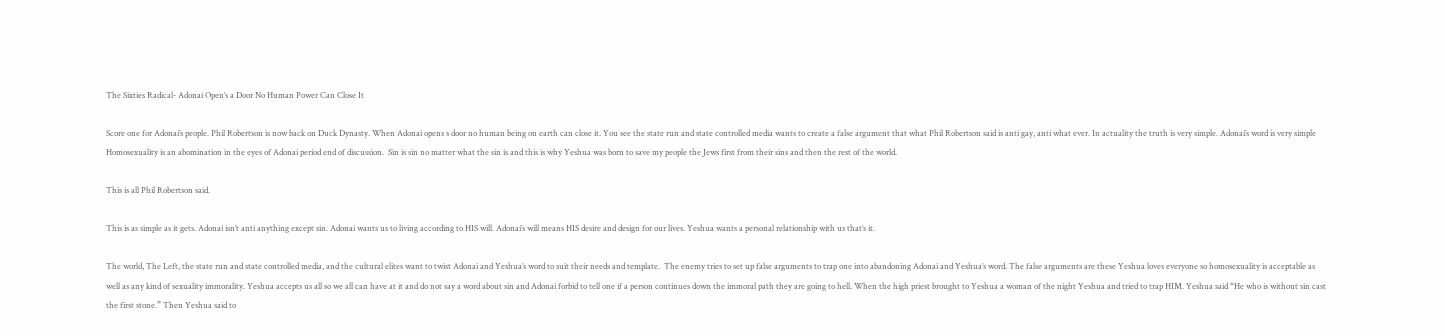The Sixties Radical- Adonai Open’s a Door No Human Power Can Close It

Score one for Adonai’s people. Phil Robertson is now back on Duck Dynasty. When Adonai opens s door no human being on earth can close it. You see the state run and state controlled media wants to create a false argument that what Phil Robertson said is anti gay, anti what ever. In actuality the truth is very simple. Adonai’s word is very simple Homosexuality is an abomination in the eyes of Adonai period end of discussion.  Sin is sin no matter what the sin is and this is why Yeshua was born to save my people the Jews first from their sins and then the rest of the world.

This is all Phil Robertson said.

This is as simple as it gets. Adonai isn’t anti anything except sin. Adonai wants us to living according to HIS will. Adonai’s will means HIS desire and design for our lives. Yeshua wants a personal relationship with us that’s it.

The world, The Left, the state run and state controlled media, and the cultural elites want to twist Adonai and Yeshua’s word to suit their needs and template.  The enemy tries to set up false arguments to trap one into abandoning Adonai and Yeshua’s word. The false arguments are these Yeshua loves everyone so homosexuality is acceptable as well as any kind of sexuality immorality. Yeshua accepts us all so we all can have at it and do not say a word about sin and Adonai forbid to tell one if a person continues down the immoral path they are going to hell. When the high priest brought to Yeshua a woman of the night Yeshua and tried to trap HIM. Yeshua said “He who is without sin cast the first stone.” Then Yeshua said to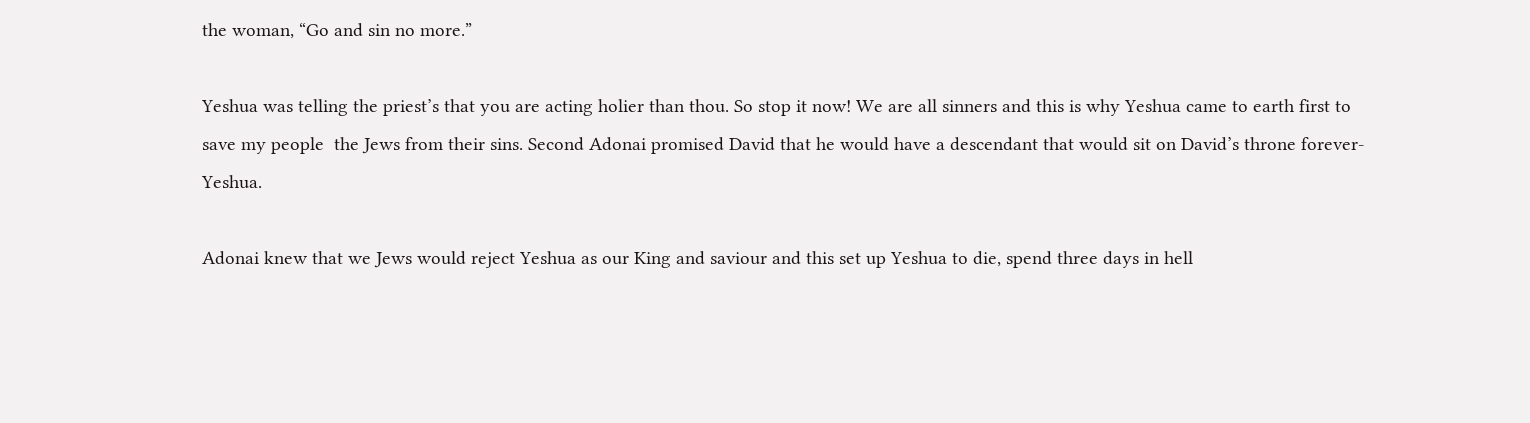the woman, “Go and sin no more.”

Yeshua was telling the priest’s that you are acting holier than thou. So stop it now! We are all sinners and this is why Yeshua came to earth first to save my people  the Jews from their sins. Second Adonai promised David that he would have a descendant that would sit on David’s throne forever-Yeshua.

Adonai knew that we Jews would reject Yeshua as our King and saviour and this set up Yeshua to die, spend three days in hell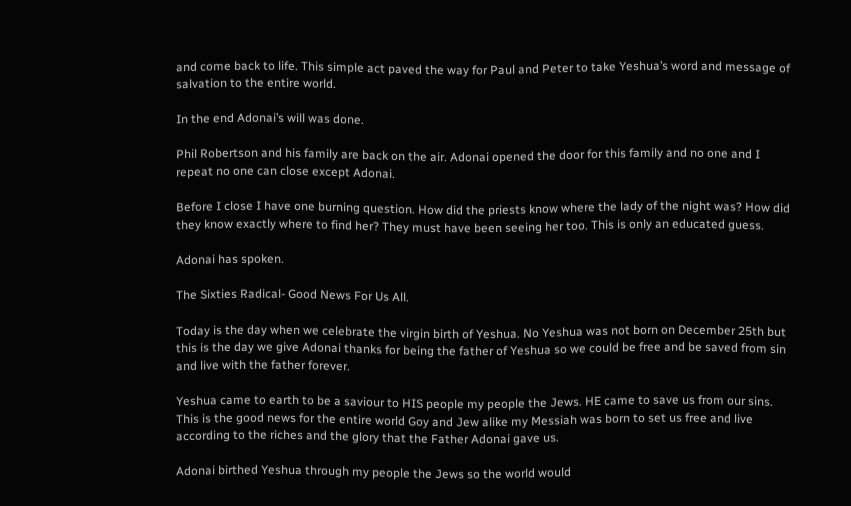and come back to life. This simple act paved the way for Paul and Peter to take Yeshua’s word and message of salvation to the entire world.

In the end Adonai’s will was done.

Phil Robertson and his family are back on the air. Adonai opened the door for this family and no one and I repeat no one can close except Adonai.

Before I close I have one burning question. How did the priests know where the lady of the night was? How did they know exactly where to find her? They must have been seeing her too. This is only an educated guess.

Adonai has spoken.

The Sixties Radical- Good News For Us All.

Today is the day when we celebrate the virgin birth of Yeshua. No Yeshua was not born on December 25th but this is the day we give Adonai thanks for being the father of Yeshua so we could be free and be saved from sin and live with the father forever.

Yeshua came to earth to be a saviour to HIS people my people the Jews. HE came to save us from our sins. This is the good news for the entire world Goy and Jew alike my Messiah was born to set us free and live according to the riches and the glory that the Father Adonai gave us.

Adonai birthed Yeshua through my people the Jews so the world would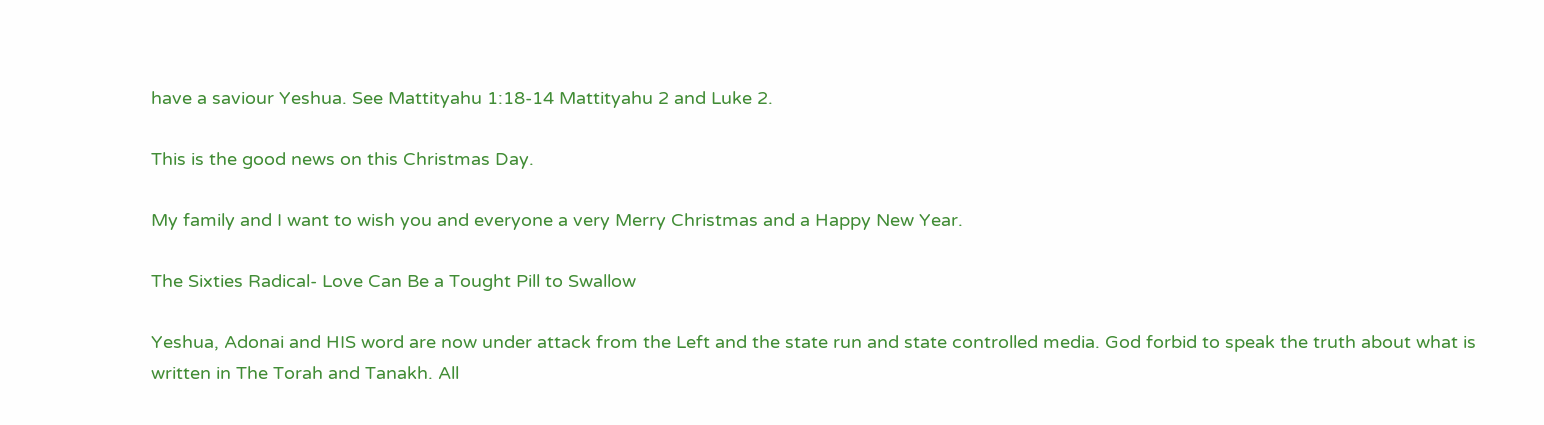have a saviour Yeshua. See Mattityahu 1:18-14 Mattityahu 2 and Luke 2.

This is the good news on this Christmas Day.

My family and I want to wish you and everyone a very Merry Christmas and a Happy New Year.

The Sixties Radical- Love Can Be a Tought Pill to Swallow

Yeshua, Adonai and HIS word are now under attack from the Left and the state run and state controlled media. God forbid to speak the truth about what is written in The Torah and Tanakh. All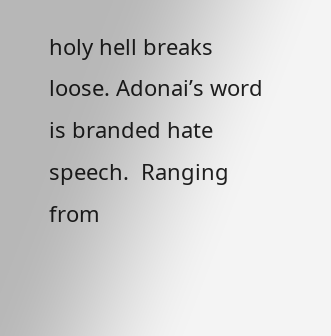holy hell breaks loose. Adonai’s word is branded hate speech.  Ranging from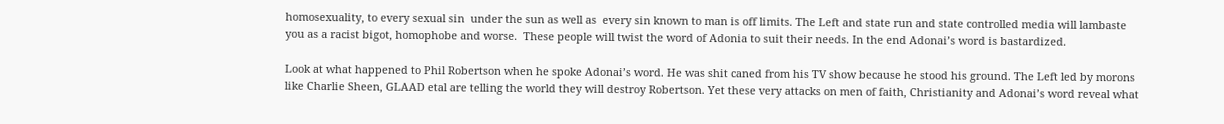homosexuality, to every sexual sin  under the sun as well as  every sin known to man is off limits. The Left and state run and state controlled media will lambaste you as a racist bigot, homophobe and worse.  These people will twist the word of Adonia to suit their needs. In the end Adonai’s word is bastardized.

Look at what happened to Phil Robertson when he spoke Adonai’s word. He was shit caned from his TV show because he stood his ground. The Left led by morons like Charlie Sheen, GLAAD etal are telling the world they will destroy Robertson. Yet these very attacks on men of faith, Christianity and Adonai’s word reveal what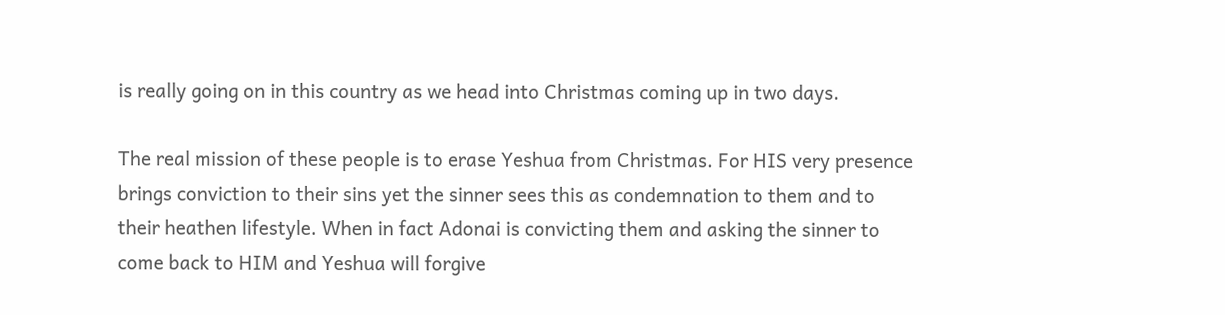is really going on in this country as we head into Christmas coming up in two days.

The real mission of these people is to erase Yeshua from Christmas. For HIS very presence brings conviction to their sins yet the sinner sees this as condemnation to them and to their heathen lifestyle. When in fact Adonai is convicting them and asking the sinner to come back to HIM and Yeshua will forgive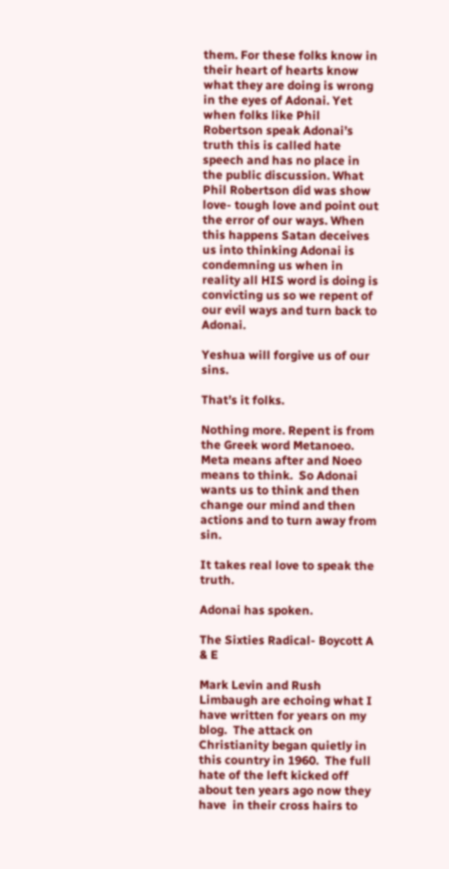them. For these folks know in their heart of hearts know what they are doing is wrong in the eyes of Adonai. Yet when folks like Phil Robertson speak Adonai’s truth this is called hate speech and has no place in the public discussion. What Phil Robertson did was show love- tough love and point out the error of our ways. When this happens Satan deceives us into thinking Adonai is condemning us when in reality all HIS word is doing is convicting us so we repent of our evil ways and turn back to Adonai.

Yeshua will forgive us of our sins.

That’s it folks.

Nothing more. Repent is from the Greek word Metanoeo. Meta means after and Noeo means to think.  So Adonai wants us to think and then change our mind and then actions and to turn away from sin.

It takes real love to speak the truth.

Adonai has spoken.

The Sixties Radical- Boycott A & E

Mark Levin and Rush Limbaugh are echoing what I have written for years on my blog.  The attack on Christianity began quietly in this country in 1960.  The full hate of the left kicked off about ten years ago now they have  in their cross hairs to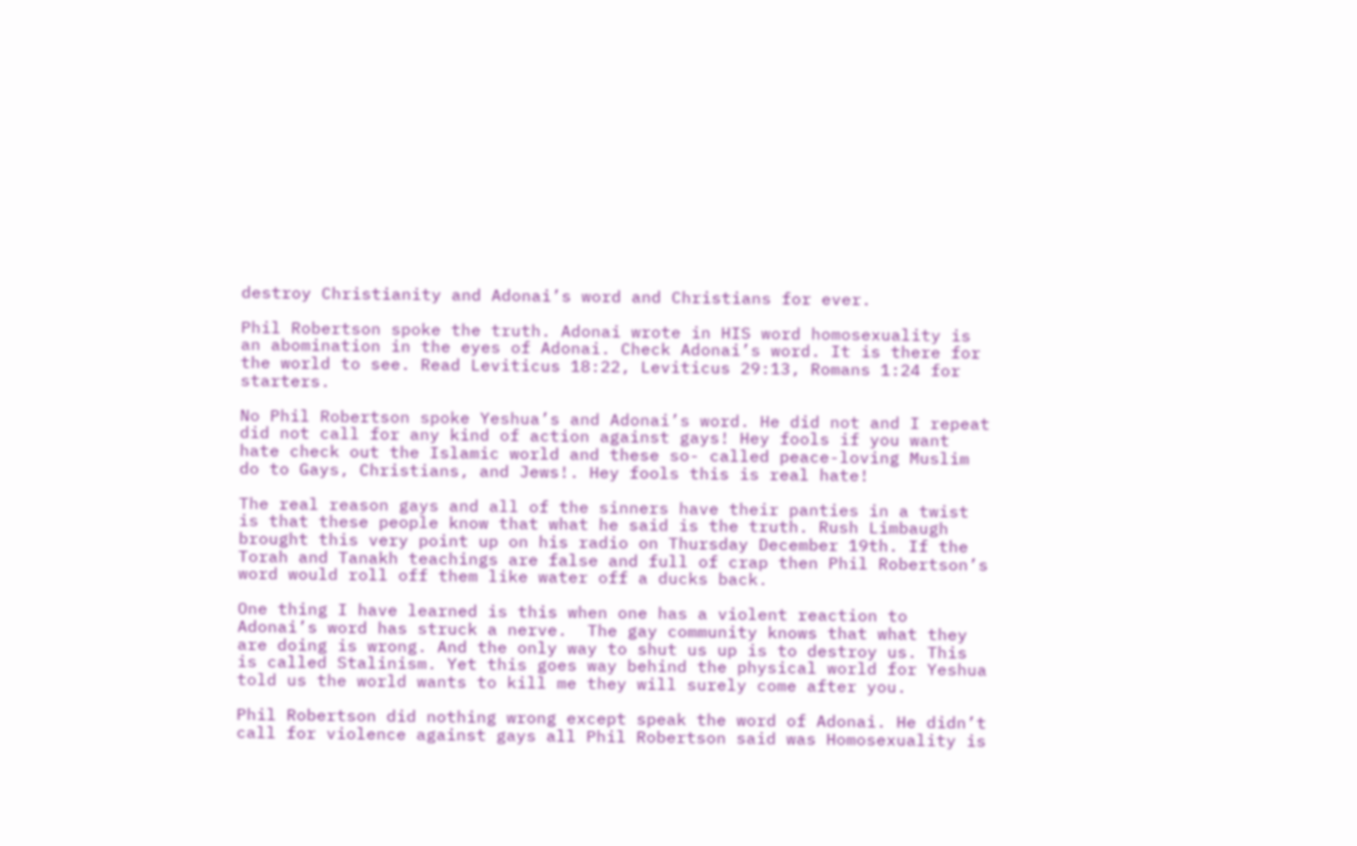destroy Christianity and Adonai’s word and Christians for ever.

Phil Robertson spoke the truth. Adonai wrote in HIS word homosexuality is an abomination in the eyes of Adonai. Check Adonai’s word. It is there for the world to see. Read Leviticus 18:22, Leviticus 29:13, Romans 1:24 for starters.

No Phil Robertson spoke Yeshua’s and Adonai’s word. He did not and I repeat did not call for any kind of action against gays! Hey fools if you want hate check out the Islamic world and these so- called peace-loving Muslim do to Gays, Christians, and Jews!. Hey fools this is real hate!

The real reason gays and all of the sinners have their panties in a twist is that these people know that what he said is the truth. Rush Limbaugh brought this very point up on his radio on Thursday December 19th. If the Torah and Tanakh teachings are false and full of crap then Phil Robertson’s word would roll off them like water off a ducks back.

One thing I have learned is this when one has a violent reaction to Adonai’s word has struck a nerve.  The gay community knows that what they are doing is wrong. And the only way to shut us up is to destroy us. This is called Stalinism. Yet this goes way behind the physical world for Yeshua told us the world wants to kill me they will surely come after you.

Phil Robertson did nothing wrong except speak the word of Adonai. He didn’t call for violence against gays all Phil Robertson said was Homosexuality is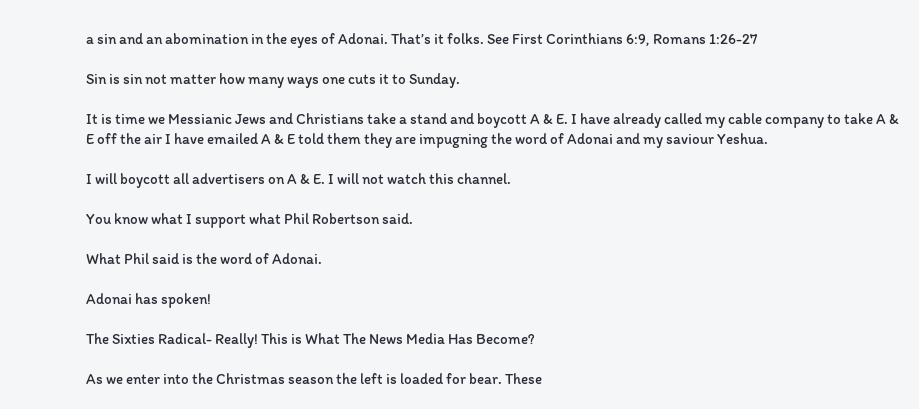a sin and an abomination in the eyes of Adonai. That’s it folks. See First Corinthians 6:9, Romans 1:26-27

Sin is sin not matter how many ways one cuts it to Sunday.

It is time we Messianic Jews and Christians take a stand and boycott A & E. I have already called my cable company to take A & E off the air I have emailed A & E told them they are impugning the word of Adonai and my saviour Yeshua.

I will boycott all advertisers on A & E. I will not watch this channel.

You know what I support what Phil Robertson said.

What Phil said is the word of Adonai.

Adonai has spoken!

The Sixties Radical- Really! This is What The News Media Has Become?

As we enter into the Christmas season the left is loaded for bear. These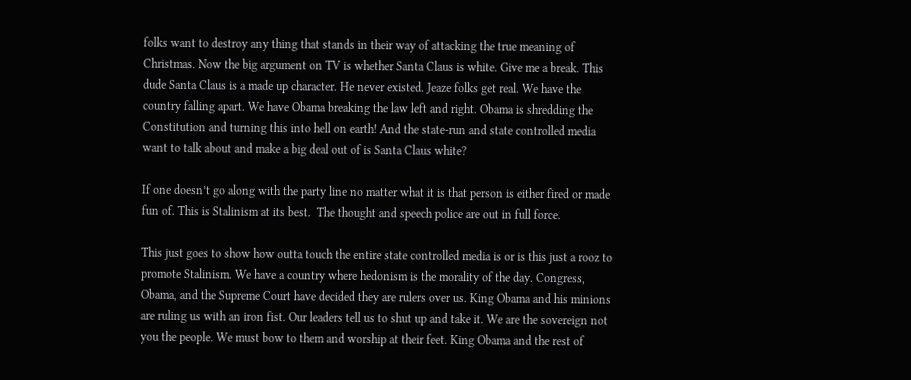folks want to destroy any thing that stands in their way of attacking the true meaning of Christmas. Now the big argument on TV is whether Santa Claus is white. Give me a break. This dude Santa Claus is a made up character. He never existed. Jeaze folks get real. We have the country falling apart. We have Obama breaking the law left and right. Obama is shredding the Constitution and turning this into hell on earth! And the state-run and state controlled media want to talk about and make a big deal out of is Santa Claus white?

If one doesn’t go along with the party line no matter what it is that person is either fired or made fun of. This is Stalinism at its best.  The thought and speech police are out in full force.

This just goes to show how outta touch the entire state controlled media is or is this just a rooz to promote Stalinism. We have a country where hedonism is the morality of the day. Congress, Obama, and the Supreme Court have decided they are rulers over us. King Obama and his minions are ruling us with an iron fist. Our leaders tell us to shut up and take it. We are the sovereign not you the people. We must bow to them and worship at their feet. King Obama and the rest of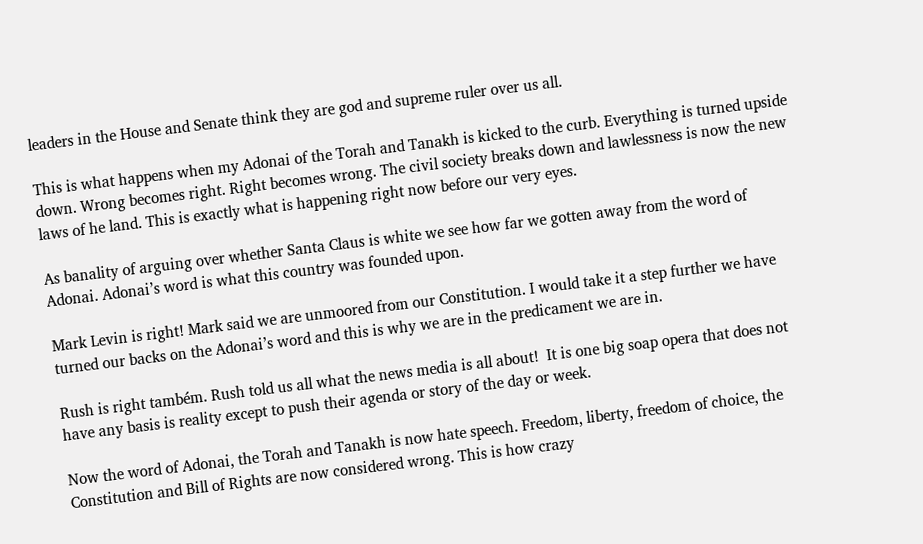leaders in the House and Senate think they are god and supreme ruler over us all.

This is what happens when my Adonai of the Torah and Tanakh is kicked to the curb. Everything is turned upside down. Wrong becomes right. Right becomes wrong. The civil society breaks down and lawlessness is now the new laws of he land. This is exactly what is happening right now before our very eyes.

As banality of arguing over whether Santa Claus is white we see how far we gotten away from the word of Adonai. Adonai’s word is what this country was founded upon.

Mark Levin is right! Mark said we are unmoored from our Constitution. I would take it a step further we have turned our backs on the Adonai’s word and this is why we are in the predicament we are in.

Rush is right também. Rush told us all what the news media is all about!  It is one big soap opera that does not have any basis is reality except to push their agenda or story of the day or week.

Now the word of Adonai, the Torah and Tanakh is now hate speech. Freedom, liberty, freedom of choice, the Constitution and Bill of Rights are now considered wrong. This is how crazy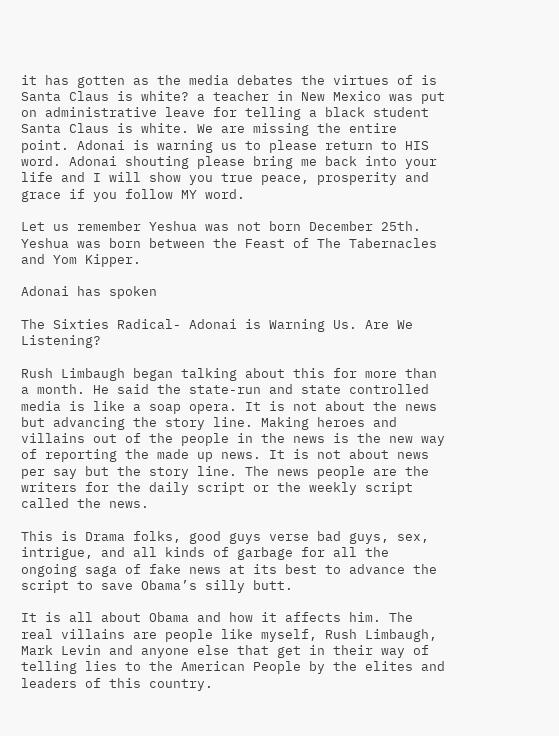it has gotten as the media debates the virtues of is Santa Claus is white? a teacher in New Mexico was put on administrative leave for telling a black student Santa Claus is white. We are missing the entire point. Adonai is warning us to please return to HIS word. Adonai shouting please bring me back into your life and I will show you true peace, prosperity and grace if you follow MY word.

Let us remember Yeshua was not born December 25th. Yeshua was born between the Feast of The Tabernacles and Yom Kipper.

Adonai has spoken

The Sixties Radical- Adonai is Warning Us. Are We Listening?

Rush Limbaugh began talking about this for more than a month. He said the state-run and state controlled media is like a soap opera. It is not about the news but advancing the story line. Making heroes and villains out of the people in the news is the new way of reporting the made up news. It is not about news per say but the story line. The news people are the writers for the daily script or the weekly script called the news.

This is Drama folks, good guys verse bad guys, sex, intrigue, and all kinds of garbage for all the ongoing saga of fake news at its best to advance the script to save Obama’s silly butt.

It is all about Obama and how it affects him. The real villains are people like myself, Rush Limbaugh, Mark Levin and anyone else that get in their way of telling lies to the American People by the elites and leaders of this country.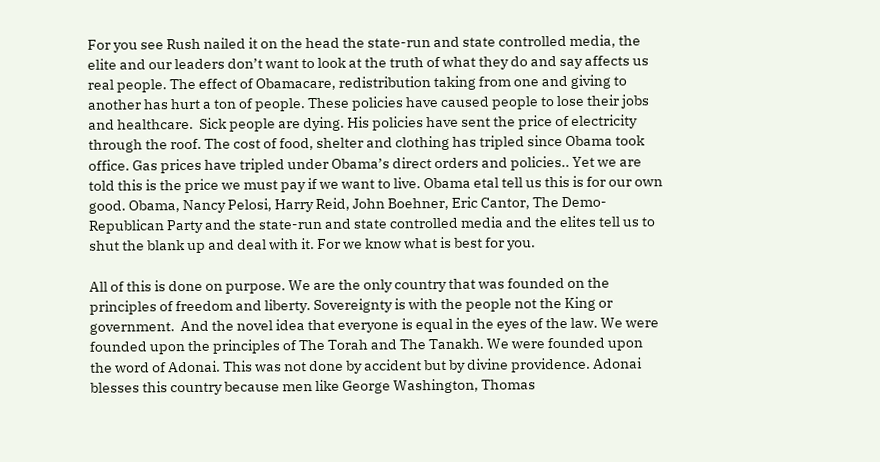For you see Rush nailed it on the head the state-run and state controlled media, the elite and our leaders don’t want to look at the truth of what they do and say affects us real people. The effect of Obamacare, redistribution taking from one and giving to another has hurt a ton of people. These policies have caused people to lose their jobs and healthcare.  Sick people are dying. His policies have sent the price of electricity through the roof. The cost of food, shelter and clothing has tripled since Obama took office. Gas prices have tripled under Obama’s direct orders and policies.. Yet we are told this is the price we must pay if we want to live. Obama etal tell us this is for our own good. Obama, Nancy Pelosi, Harry Reid, John Boehner, Eric Cantor, The Demo-Republican Party and the state-run and state controlled media and the elites tell us to shut the blank up and deal with it. For we know what is best for you.

All of this is done on purpose. We are the only country that was founded on the principles of freedom and liberty. Sovereignty is with the people not the King or government.  And the novel idea that everyone is equal in the eyes of the law. We were founded upon the principles of The Torah and The Tanakh. We were founded upon the word of Adonai. This was not done by accident but by divine providence. Adonai blesses this country because men like George Washington, Thomas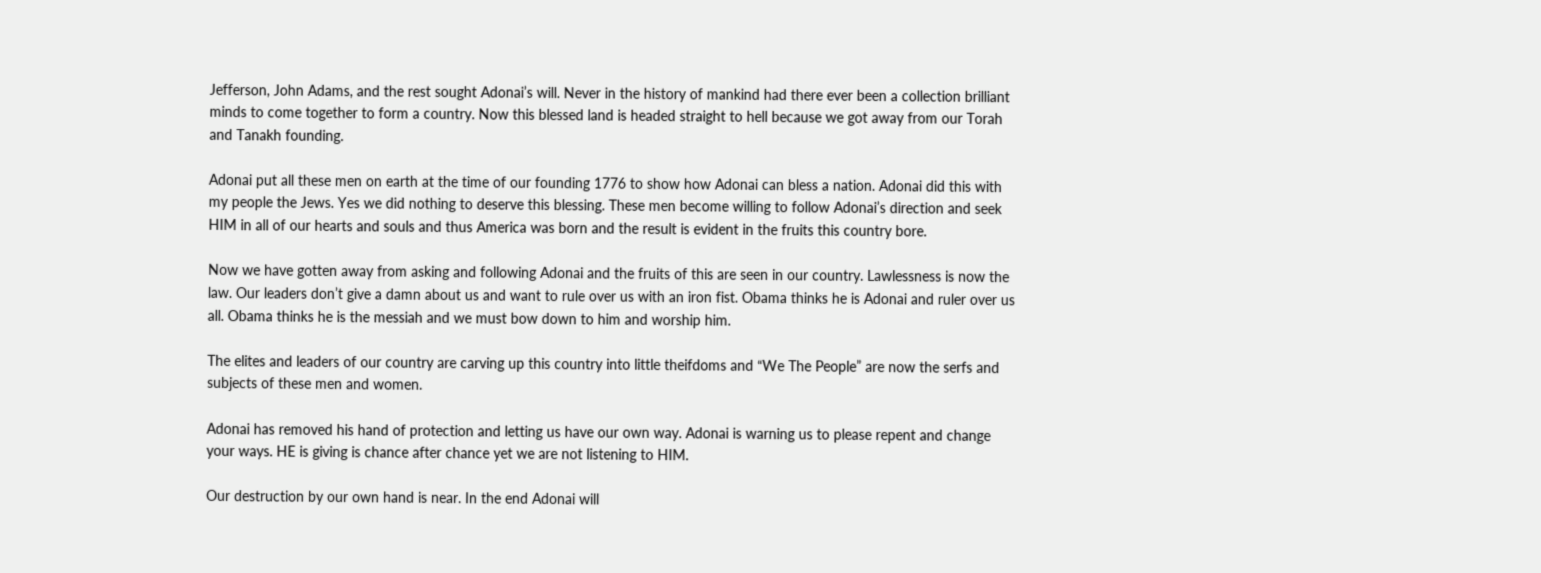Jefferson, John Adams, and the rest sought Adonai’s will. Never in the history of mankind had there ever been a collection brilliant minds to come together to form a country. Now this blessed land is headed straight to hell because we got away from our Torah and Tanakh founding.

Adonai put all these men on earth at the time of our founding 1776 to show how Adonai can bless a nation. Adonai did this with my people the Jews. Yes we did nothing to deserve this blessing. These men become willing to follow Adonai’s direction and seek HIM in all of our hearts and souls and thus America was born and the result is evident in the fruits this country bore.

Now we have gotten away from asking and following Adonai and the fruits of this are seen in our country. Lawlessness is now the law. Our leaders don’t give a damn about us and want to rule over us with an iron fist. Obama thinks he is Adonai and ruler over us all. Obama thinks he is the messiah and we must bow down to him and worship him.

The elites and leaders of our country are carving up this country into little theifdoms and “We The People” are now the serfs and subjects of these men and women.

Adonai has removed his hand of protection and letting us have our own way. Adonai is warning us to please repent and change your ways. HE is giving is chance after chance yet we are not listening to HIM.

Our destruction by our own hand is near. In the end Adonai will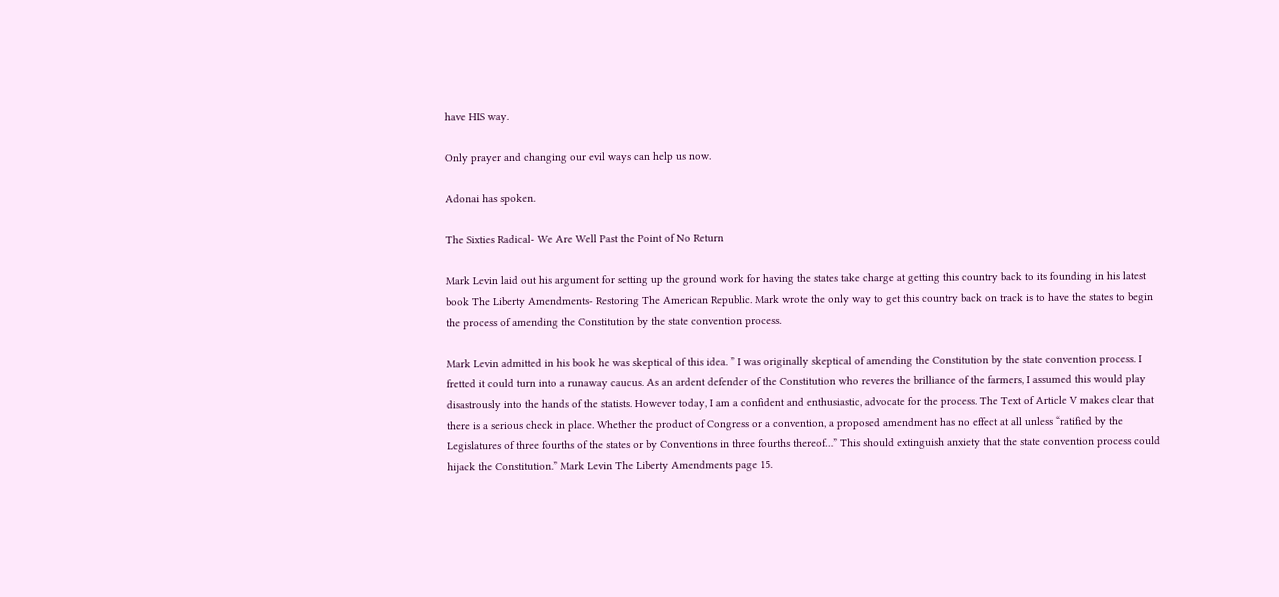have HIS way.

Only prayer and changing our evil ways can help us now.

Adonai has spoken.

The Sixties Radical- We Are Well Past the Point of No Return

Mark Levin laid out his argument for setting up the ground work for having the states take charge at getting this country back to its founding in his latest book The Liberty Amendments- Restoring The American Republic. Mark wrote the only way to get this country back on track is to have the states to begin the process of amending the Constitution by the state convention process.

Mark Levin admitted in his book he was skeptical of this idea. ” I was originally skeptical of amending the Constitution by the state convention process. I fretted it could turn into a runaway caucus. As an ardent defender of the Constitution who reveres the brilliance of the farmers, I assumed this would play disastrously into the hands of the statists. However today, I am a confident and enthusiastic, advocate for the process. The Text of Article V makes clear that there is a serious check in place. Whether the product of Congress or a convention, a proposed amendment has no effect at all unless “ratified by the Legislatures of three fourths of the states or by Conventions in three fourths thereof…” This should extinguish anxiety that the state convention process could hijack the Constitution.” Mark Levin The Liberty Amendments page 15.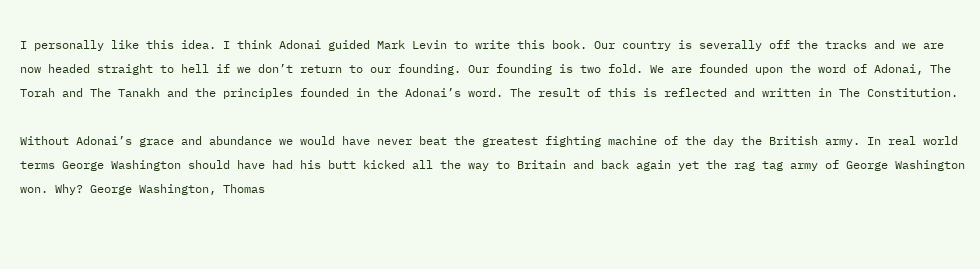I personally like this idea. I think Adonai guided Mark Levin to write this book. Our country is severally off the tracks and we are now headed straight to hell if we don’t return to our founding. Our founding is two fold. We are founded upon the word of Adonai, The Torah and The Tanakh and the principles founded in the Adonai’s word. The result of this is reflected and written in The Constitution.

Without Adonai’s grace and abundance we would have never beat the greatest fighting machine of the day the British army. In real world terms George Washington should have had his butt kicked all the way to Britain and back again yet the rag tag army of George Washington won. Why? George Washington, Thomas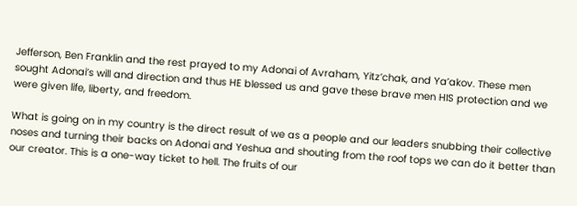Jefferson, Ben Franklin and the rest prayed to my Adonai of Avraham, Yitz’chak, and Ya’akov. These men sought Adonai’s will and direction and thus HE blessed us and gave these brave men HIS protection and we were given life, liberty, and freedom.

What is going on in my country is the direct result of we as a people and our leaders snubbing their collective noses and turning their backs on Adonai and Yeshua and shouting from the roof tops we can do it better than our creator. This is a one-way ticket to hell. The fruits of our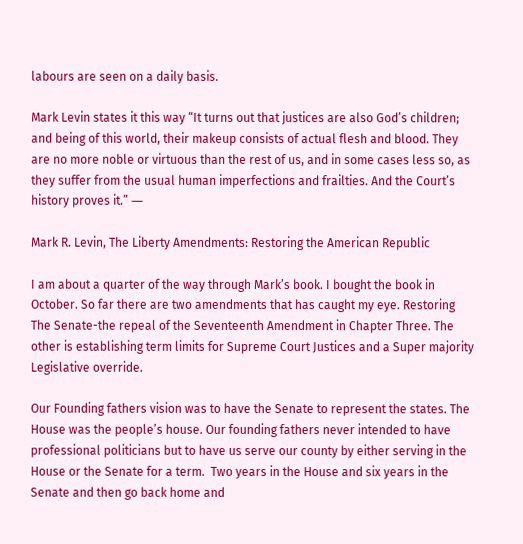labours are seen on a daily basis.

Mark Levin states it this way “It turns out that justices are also God’s children; and being of this world, their makeup consists of actual flesh and blood. They are no more noble or virtuous than the rest of us, and in some cases less so, as they suffer from the usual human imperfections and frailties. And the Court’s history proves it.” ―

Mark R. Levin, The Liberty Amendments: Restoring the American Republic

I am about a quarter of the way through Mark’s book. I bought the book in October. So far there are two amendments that has caught my eye. Restoring The Senate-the repeal of the Seventeenth Amendment in Chapter Three. The other is establishing term limits for Supreme Court Justices and a Super majority Legislative override.

Our Founding fathers vision was to have the Senate to represent the states. The House was the people’s house. Our founding fathers never intended to have professional politicians but to have us serve our county by either serving in the House or the Senate for a term.  Two years in the House and six years in the Senate and then go back home and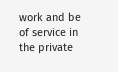work and be of service in the private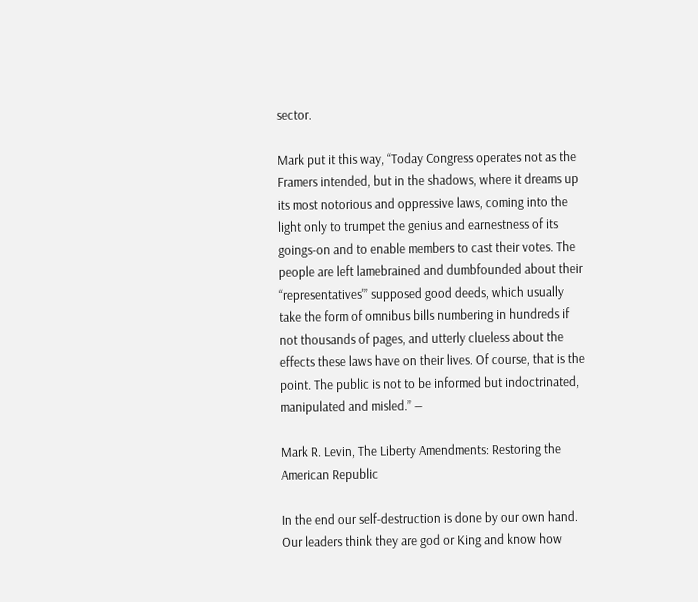sector.

Mark put it this way, “Today Congress operates not as the Framers intended, but in the shadows, where it dreams up its most notorious and oppressive laws, coming into the light only to trumpet the genius and earnestness of its goings-on and to enable members to cast their votes. The people are left lamebrained and dumbfounded about their “representatives'” supposed good deeds, which usually take the form of omnibus bills numbering in hundreds if not thousands of pages, and utterly clueless about the effects these laws have on their lives. Of course, that is the point. The public is not to be informed but indoctrinated, manipulated and misled.” ―

Mark R. Levin, The Liberty Amendments: Restoring the American Republic

In the end our self-destruction is done by our own hand. Our leaders think they are god or King and know how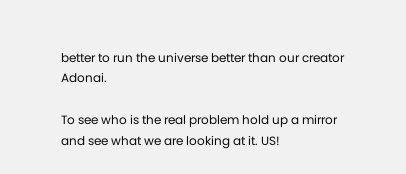better to run the universe better than our creator Adonai.

To see who is the real problem hold up a mirror and see what we are looking at it. US!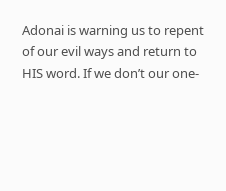Adonai is warning us to repent of our evil ways and return to HIS word. If we don’t our one-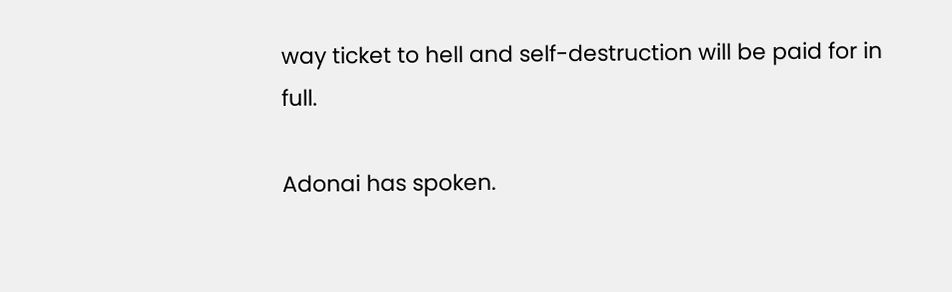way ticket to hell and self-destruction will be paid for in full.

Adonai has spoken.